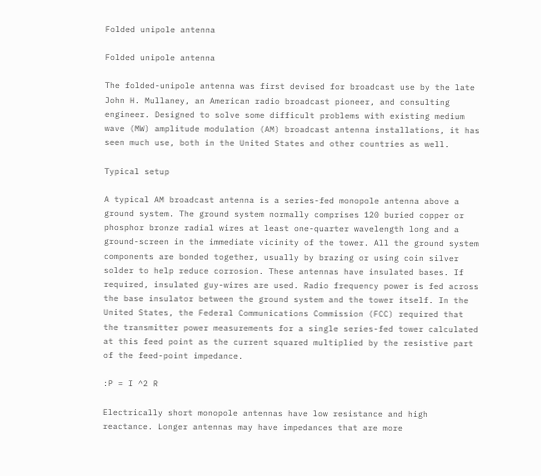Folded unipole antenna

Folded unipole antenna

The folded-unipole antenna was first devised for broadcast use by the late John H. Mullaney, an American radio broadcast pioneer, and consulting engineer. Designed to solve some difficult problems with existing medium wave (MW) amplitude modulation (AM) broadcast antenna installations, it has seen much use, both in the United States and other countries as well.

Typical setup

A typical AM broadcast antenna is a series-fed monopole antenna above a ground system. The ground system normally comprises 120 buried copper or phosphor bronze radial wires at least one-quarter wavelength long and a ground-screen in the immediate vicinity of the tower. All the ground system components are bonded together, usually by brazing or using coin silver solder to help reduce corrosion. These antennas have insulated bases. If required, insulated guy-wires are used. Radio frequency power is fed across the base insulator between the ground system and the tower itself. In the United States, the Federal Communications Commission (FCC) required that the transmitter power measurements for a single series-fed tower calculated at this feed point as the current squared multiplied by the resistive part of the feed-point impedance.

:P = I ^2 R

Electrically short monopole antennas have low resistance and high reactance. Longer antennas may have impedances that are more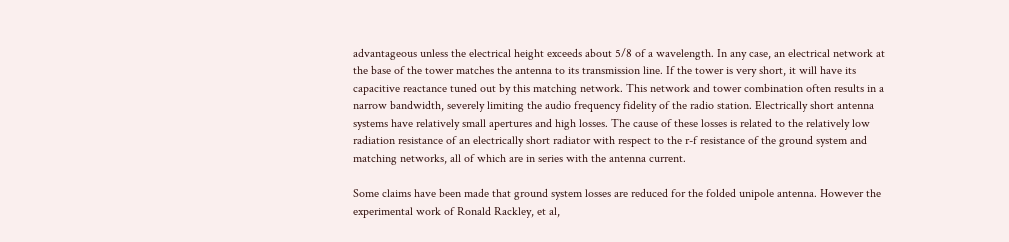advantageous unless the electrical height exceeds about 5/8 of a wavelength. In any case, an electrical network at the base of the tower matches the antenna to its transmission line. If the tower is very short, it will have its capacitive reactance tuned out by this matching network. This network and tower combination often results in a narrow bandwidth, severely limiting the audio frequency fidelity of the radio station. Electrically short antenna systems have relatively small apertures and high losses. The cause of these losses is related to the relatively low radiation resistance of an electrically short radiator with respect to the r-f resistance of the ground system and matching networks, all of which are in series with the antenna current.

Some claims have been made that ground system losses are reduced for the folded unipole antenna. However the experimental work of Ronald Rackley, et al,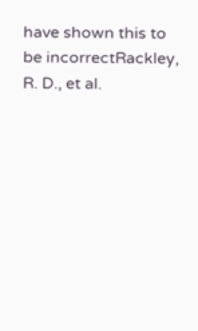have shown this to be incorrectRackley, R. D., et al.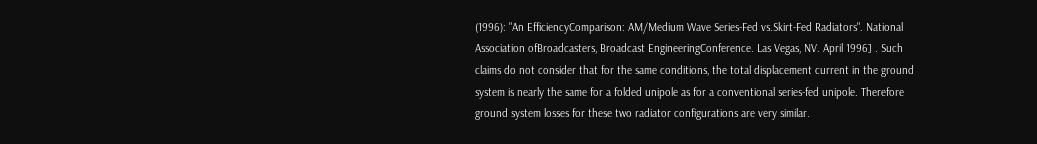(1996): "An EfficiencyComparison: AM/Medium Wave Series-Fed vs.Skirt-Fed Radiators". National Association ofBroadcasters, Broadcast EngineeringConference. Las Vegas, NV. April 1996] . Such claims do not consider that for the same conditions, the total displacement current in the ground system is nearly the same for a folded unipole as for a conventional series-fed unipole. Therefore ground system losses for these two radiator configurations are very similar.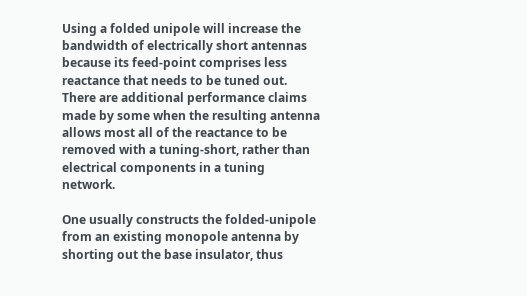Using a folded unipole will increase the bandwidth of electrically short antennas because its feed-point comprises less reactance that needs to be tuned out. There are additional performance claims made by some when the resulting antenna allows most all of the reactance to be removed with a tuning-short, rather than electrical components in a tuning network.

One usually constructs the folded-unipole from an existing monopole antenna by shorting out the base insulator, thus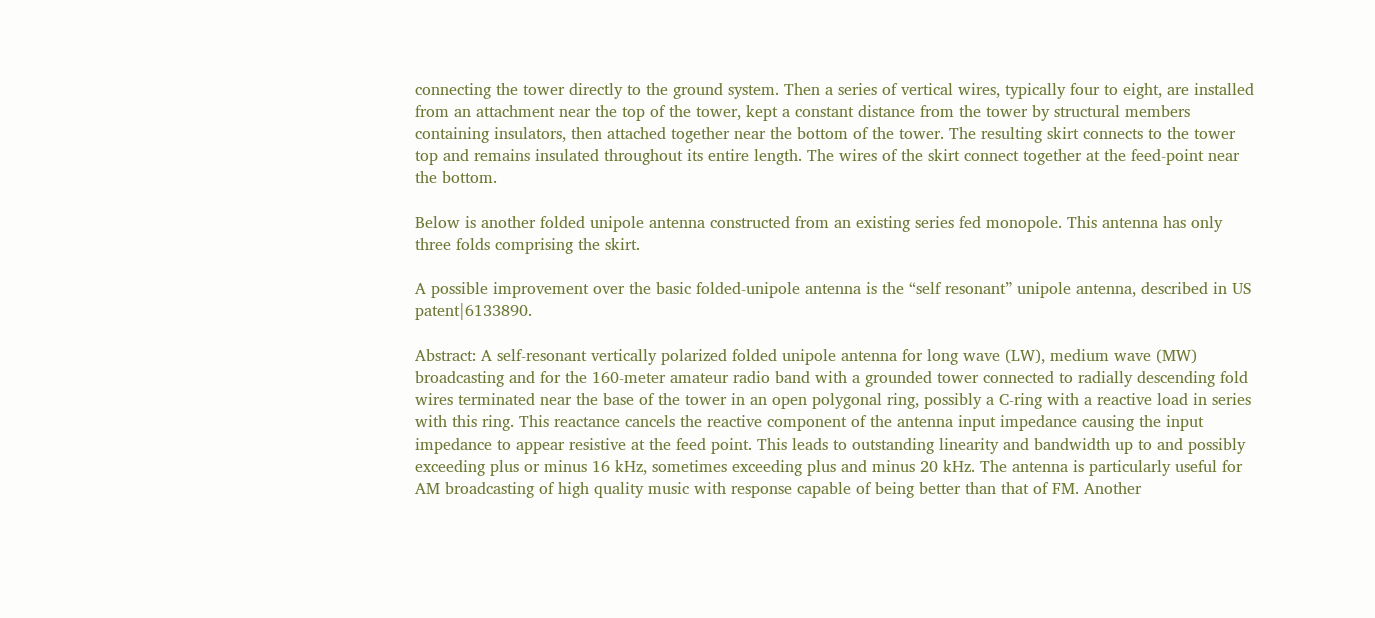connecting the tower directly to the ground system. Then a series of vertical wires, typically four to eight, are installed from an attachment near the top of the tower, kept a constant distance from the tower by structural members containing insulators, then attached together near the bottom of the tower. The resulting skirt connects to the tower top and remains insulated throughout its entire length. The wires of the skirt connect together at the feed-point near the bottom.

Below is another folded unipole antenna constructed from an existing series fed monopole. This antenna has only three folds comprising the skirt.

A possible improvement over the basic folded-unipole antenna is the “self resonant” unipole antenna, described in US patent|6133890.

Abstract: A self-resonant vertically polarized folded unipole antenna for long wave (LW), medium wave (MW) broadcasting and for the 160-meter amateur radio band with a grounded tower connected to radially descending fold wires terminated near the base of the tower in an open polygonal ring, possibly a C-ring with a reactive load in series with this ring. This reactance cancels the reactive component of the antenna input impedance causing the input impedance to appear resistive at the feed point. This leads to outstanding linearity and bandwidth up to and possibly exceeding plus or minus 16 kHz, sometimes exceeding plus and minus 20 kHz. The antenna is particularly useful for AM broadcasting of high quality music with response capable of being better than that of FM. Another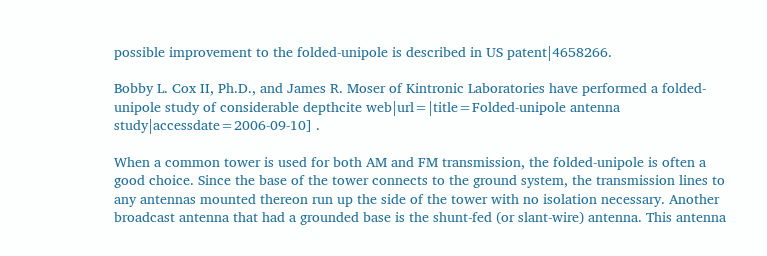possible improvement to the folded-unipole is described in US patent|4658266.

Bobby L. Cox II, Ph.D., and James R. Moser of Kintronic Laboratories have performed a folded-unipole study of considerable depthcite web|url=|title=Folded-unipole antenna study|accessdate=2006-09-10] .

When a common tower is used for both AM and FM transmission, the folded-unipole is often a good choice. Since the base of the tower connects to the ground system, the transmission lines to any antennas mounted thereon run up the side of the tower with no isolation necessary. Another broadcast antenna that had a grounded base is the shunt-fed (or slant-wire) antenna. This antenna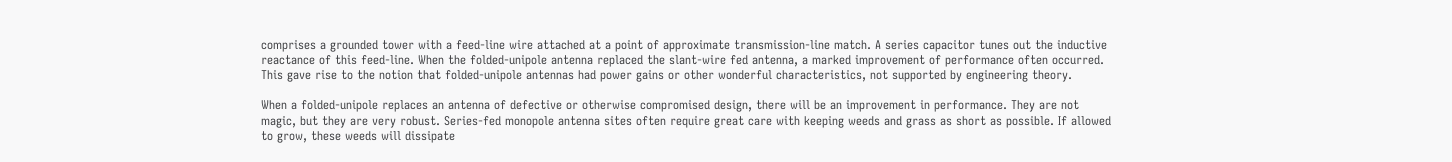comprises a grounded tower with a feed-line wire attached at a point of approximate transmission-line match. A series capacitor tunes out the inductive reactance of this feed-line. When the folded-unipole antenna replaced the slant-wire fed antenna, a marked improvement of performance often occurred. This gave rise to the notion that folded-unipole antennas had power gains or other wonderful characteristics, not supported by engineering theory.

When a folded-unipole replaces an antenna of defective or otherwise compromised design, there will be an improvement in performance. They are not magic, but they are very robust. Series-fed monopole antenna sites often require great care with keeping weeds and grass as short as possible. If allowed to grow, these weeds will dissipate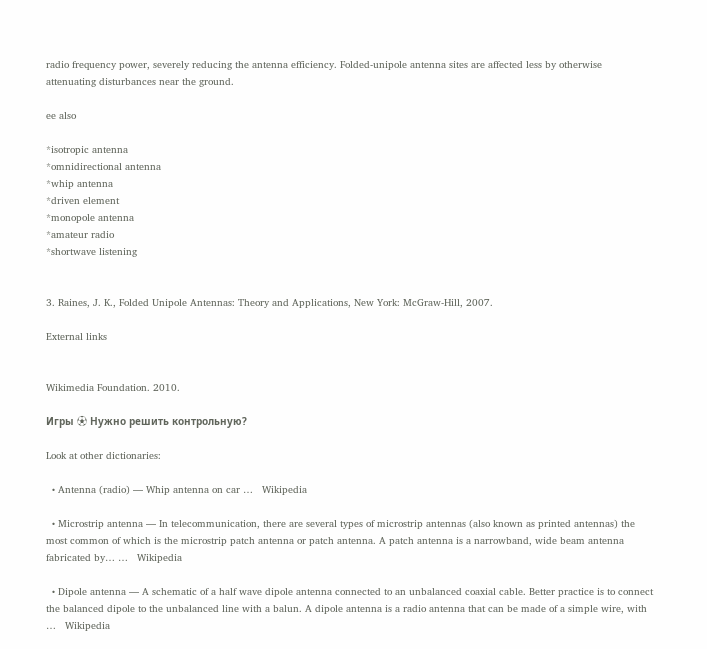radio frequency power, severely reducing the antenna efficiency. Folded-unipole antenna sites are affected less by otherwise attenuating disturbances near the ground.

ee also

*isotropic antenna
*omnidirectional antenna
*whip antenna
*driven element
*monopole antenna
*amateur radio
*shortwave listening


3. Raines, J. K., Folded Unipole Antennas: Theory and Applications, New York: McGraw-Hill, 2007.

External links


Wikimedia Foundation. 2010.

Игры ⚽ Нужно решить контрольную?

Look at other dictionaries:

  • Antenna (radio) — Whip antenna on car …   Wikipedia

  • Microstrip antenna — In telecommunication, there are several types of microstrip antennas (also known as printed antennas) the most common of which is the microstrip patch antenna or patch antenna. A patch antenna is a narrowband, wide beam antenna fabricated by… …   Wikipedia

  • Dipole antenna — A schematic of a half wave dipole antenna connected to an unbalanced coaxial cable. Better practice is to connect the balanced dipole to the unbalanced line with a balun. A dipole antenna is a radio antenna that can be made of a simple wire, with …   Wikipedia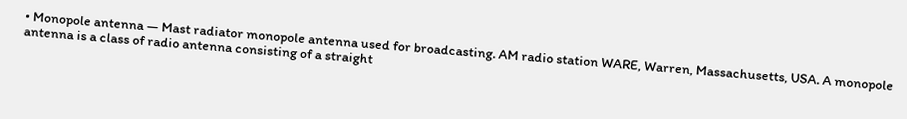• Monopole antenna — Mast radiator monopole antenna used for broadcasting. AM radio station WARE, Warren, Massachusetts, USA. A monopole antenna is a class of radio antenna consisting of a straight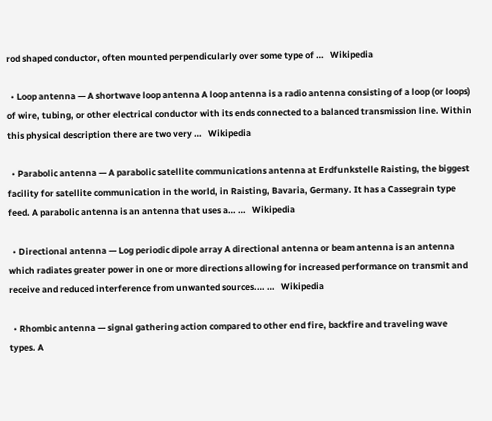rod shaped conductor, often mounted perpendicularly over some type of …   Wikipedia

  • Loop antenna — A shortwave loop antenna A loop antenna is a radio antenna consisting of a loop (or loops) of wire, tubing, or other electrical conductor with its ends connected to a balanced transmission line. Within this physical description there are two very …   Wikipedia

  • Parabolic antenna — A parabolic satellite communications antenna at Erdfunkstelle Raisting, the biggest facility for satellite communication in the world, in Raisting, Bavaria, Germany. It has a Cassegrain type feed. A parabolic antenna is an antenna that uses a… …   Wikipedia

  • Directional antenna — Log periodic dipole array A directional antenna or beam antenna is an antenna which radiates greater power in one or more directions allowing for increased performance on transmit and receive and reduced interference from unwanted sources.… …   Wikipedia

  • Rhombic antenna — signal gathering action compared to other end fire, backfire and traveling wave types. A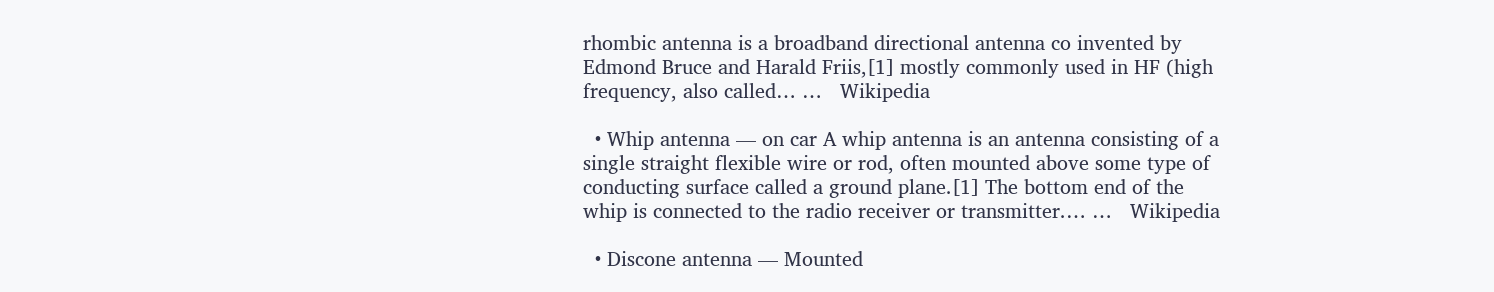rhombic antenna is a broadband directional antenna co invented by Edmond Bruce and Harald Friis,[1] mostly commonly used in HF (high frequency, also called… …   Wikipedia

  • Whip antenna — on car A whip antenna is an antenna consisting of a single straight flexible wire or rod, often mounted above some type of conducting surface called a ground plane.[1] The bottom end of the whip is connected to the radio receiver or transmitter.… …   Wikipedia

  • Discone antenna — Mounted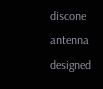discone antenna designed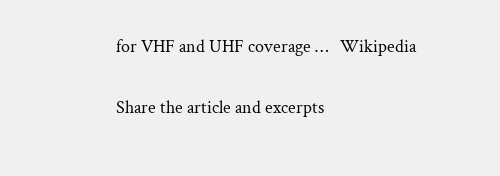for VHF and UHF coverage …   Wikipedia

Share the article and excerpts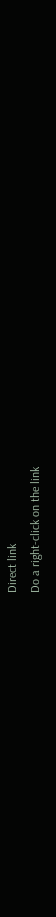Direct link
Do a right-click on the link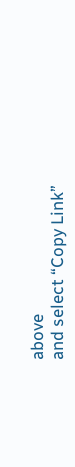above
and select “Copy Link”